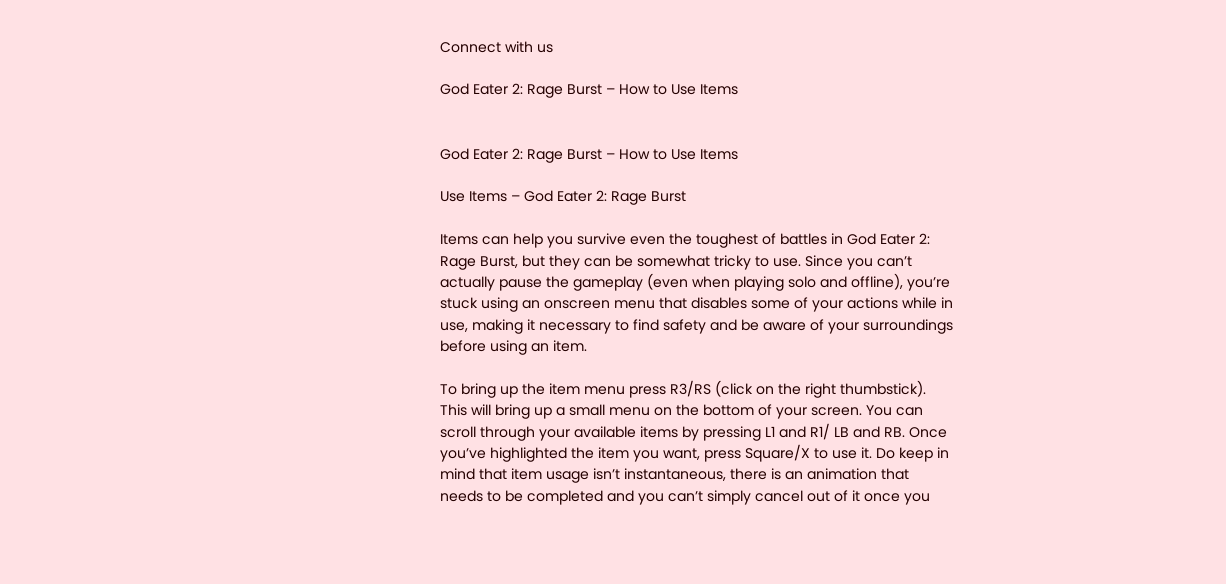Connect with us

God Eater 2: Rage Burst – How to Use Items


God Eater 2: Rage Burst – How to Use Items

Use Items – God Eater 2: Rage Burst

Items can help you survive even the toughest of battles in God Eater 2: Rage Burst, but they can be somewhat tricky to use. Since you can’t actually pause the gameplay (even when playing solo and offline), you’re stuck using an onscreen menu that disables some of your actions while in use, making it necessary to find safety and be aware of your surroundings before using an item.

To bring up the item menu press R3/RS (click on the right thumbstick). This will bring up a small menu on the bottom of your screen. You can scroll through your available items by pressing L1 and R1/ LB and RB. Once you’ve highlighted the item you want, press Square/X to use it. Do keep in mind that item usage isn’t instantaneous, there is an animation that needs to be completed and you can’t simply cancel out of it once you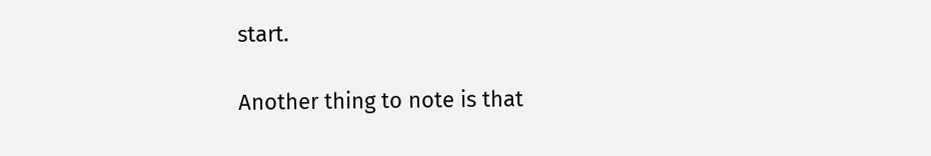start.

Another thing to note is that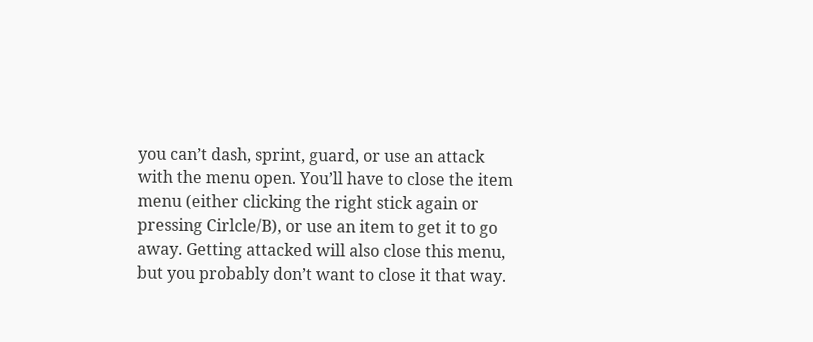you can’t dash, sprint, guard, or use an attack with the menu open. You’ll have to close the item menu (either clicking the right stick again or pressing Cirlcle/B), or use an item to get it to go away. Getting attacked will also close this menu, but you probably don’t want to close it that way.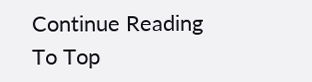Continue Reading
To Top